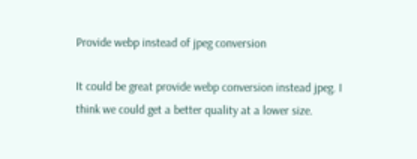Provide webp instead of jpeg conversion

It could be great provide webp conversion instead jpeg. I think we could get a better quality at a lower size.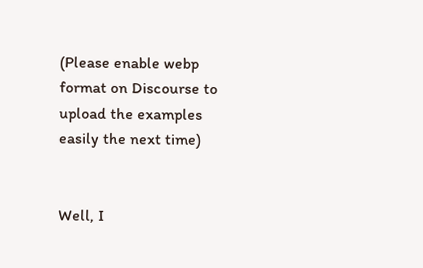(Please enable webp format on Discourse to upload the examples easily the next time)


Well, I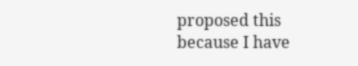proposed this because I have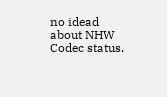no idead about NHW Codec status.